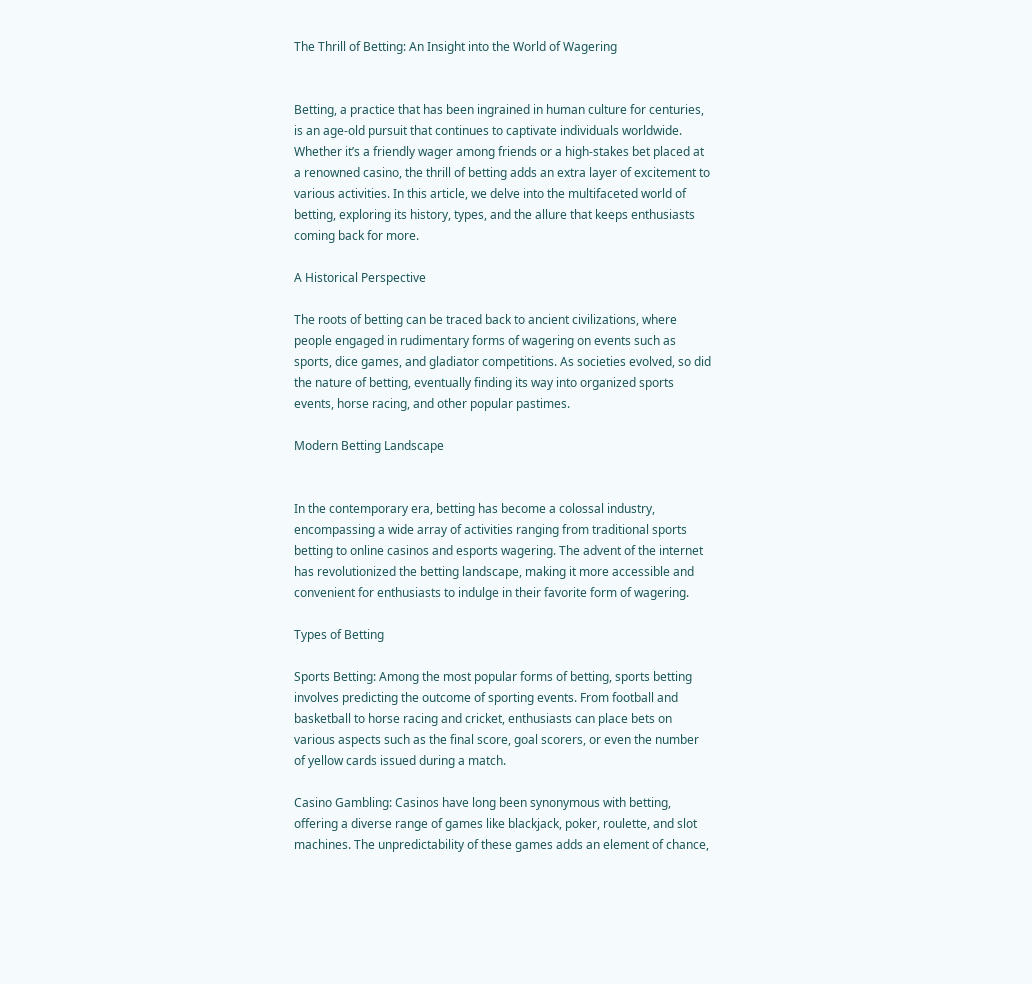The Thrill of Betting: An Insight into the World of Wagering


Betting, a practice that has been ingrained in human culture for centuries, is an age-old pursuit that continues to captivate individuals worldwide. Whether it’s a friendly wager among friends or a high-stakes bet placed at a renowned casino, the thrill of betting adds an extra layer of excitement to various activities. In this article, we delve into the multifaceted world of betting, exploring its history, types, and the allure that keeps enthusiasts coming back for more.

A Historical Perspective

The roots of betting can be traced back to ancient civilizations, where people engaged in rudimentary forms of wagering on events such as sports, dice games, and gladiator competitions. As societies evolved, so did the nature of betting, eventually finding its way into organized sports events, horse racing, and other popular pastimes.

Modern Betting Landscape


In the contemporary era, betting has become a colossal industry, encompassing a wide array of activities ranging from traditional sports betting to online casinos and esports wagering. The advent of the internet has revolutionized the betting landscape, making it more accessible and convenient for enthusiasts to indulge in their favorite form of wagering.

Types of Betting

Sports Betting: Among the most popular forms of betting, sports betting involves predicting the outcome of sporting events. From football and basketball to horse racing and cricket, enthusiasts can place bets on various aspects such as the final score, goal scorers, or even the number of yellow cards issued during a match.

Casino Gambling: Casinos have long been synonymous with betting, offering a diverse range of games like blackjack, poker, roulette, and slot machines. The unpredictability of these games adds an element of chance,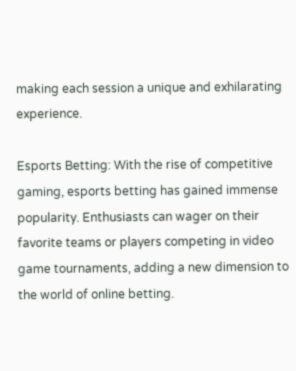making each session a unique and exhilarating experience.

Esports Betting: With the rise of competitive gaming, esports betting has gained immense popularity. Enthusiasts can wager on their favorite teams or players competing in video game tournaments, adding a new dimension to the world of online betting.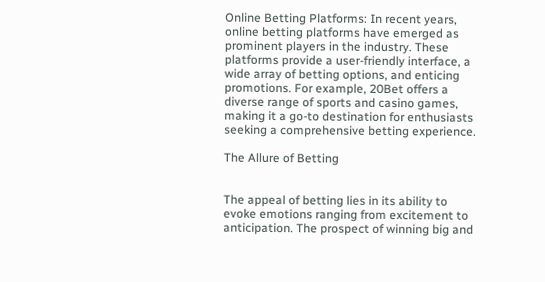Online Betting Platforms: In recent years, online betting platforms have emerged as prominent players in the industry. These platforms provide a user-friendly interface, a wide array of betting options, and enticing promotions. For example, 20Bet offers a diverse range of sports and casino games, making it a go-to destination for enthusiasts seeking a comprehensive betting experience.

The Allure of Betting


The appeal of betting lies in its ability to evoke emotions ranging from excitement to anticipation. The prospect of winning big and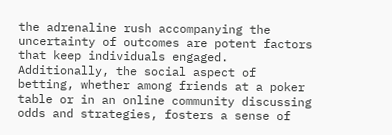the adrenaline rush accompanying the uncertainty of outcomes are potent factors that keep individuals engaged. Additionally, the social aspect of betting, whether among friends at a poker table or in an online community discussing odds and strategies, fosters a sense of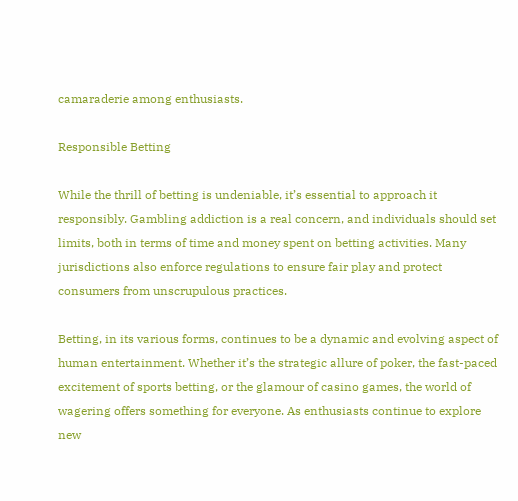camaraderie among enthusiasts.

Responsible Betting

While the thrill of betting is undeniable, it’s essential to approach it responsibly. Gambling addiction is a real concern, and individuals should set limits, both in terms of time and money spent on betting activities. Many jurisdictions also enforce regulations to ensure fair play and protect consumers from unscrupulous practices.

Betting, in its various forms, continues to be a dynamic and evolving aspect of human entertainment. Whether it’s the strategic allure of poker, the fast-paced excitement of sports betting, or the glamour of casino games, the world of wagering offers something for everyone. As enthusiasts continue to explore new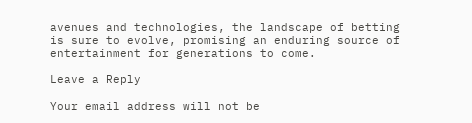avenues and technologies, the landscape of betting is sure to evolve, promising an enduring source of entertainment for generations to come.

Leave a Reply

Your email address will not be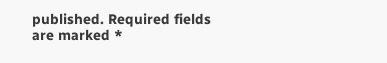published. Required fields are marked *